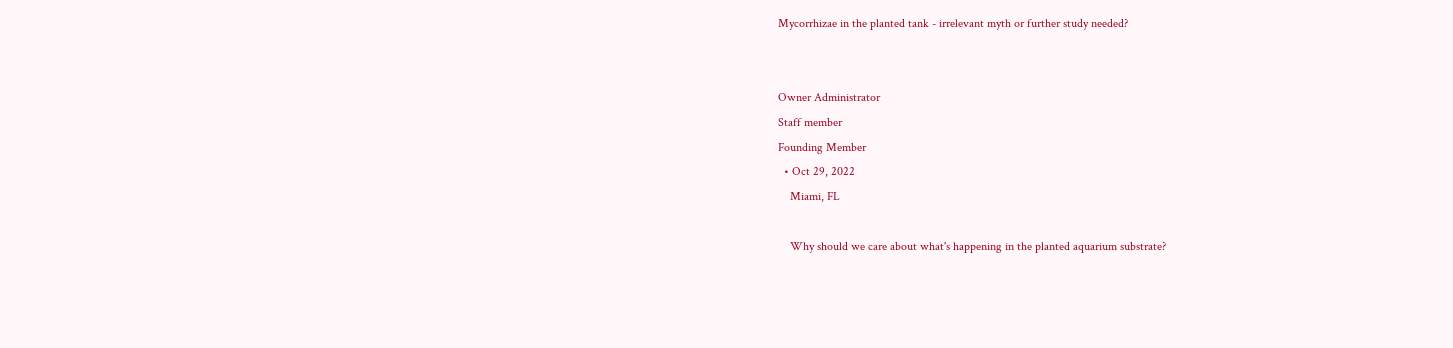Mycorrhizae in the planted tank - irrelevant myth or further study needed?


Owner Administrator
Staff member
Founding Member
  • Oct 29, 2022
    Miami, FL

    Why should we care about what's happening in the planted aquarium substrate?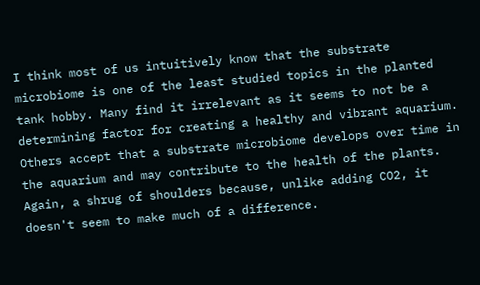I think most of us intuitively know that the substrate microbiome is one of the least studied topics in the planted tank hobby. Many find it irrelevant as it seems to not be a determining factor for creating a healthy and vibrant aquarium. Others accept that a substrate microbiome develops over time in the aquarium and may contribute to the health of the plants. Again, a shrug of shoulders because, unlike adding CO2, it doesn't seem to make much of a difference.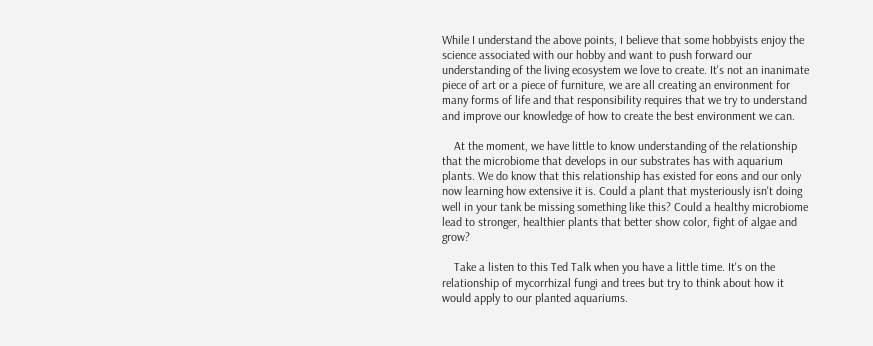While I understand the above points, I believe that some hobbyists enjoy the science associated with our hobby and want to push forward our understanding of the living ecosystem we love to create. It's not an inanimate piece of art or a piece of furniture, we are all creating an environment for many forms of life and that responsibility requires that we try to understand and improve our knowledge of how to create the best environment we can.

    At the moment, we have little to know understanding of the relationship that the microbiome that develops in our substrates has with aquarium plants. We do know that this relationship has existed for eons and our only now learning how extensive it is. Could a plant that mysteriously isn't doing well in your tank be missing something like this? Could a healthy microbiome lead to stronger, healthier plants that better show color, fight of algae and grow?

    Take a listen to this Ted Talk when you have a little time. It's on the relationship of mycorrhizal fungi and trees but try to think about how it would apply to our planted aquariums.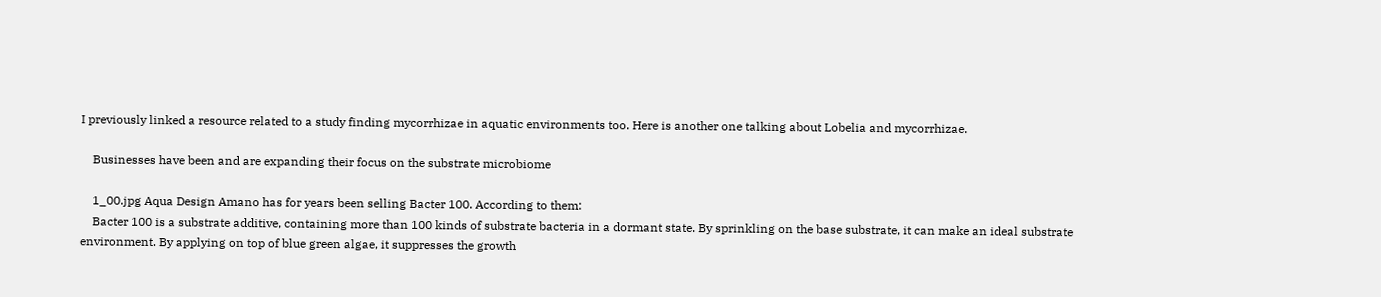I previously linked a resource related to a study finding mycorrhizae in aquatic environments too. Here is another one talking about Lobelia and mycorrhizae.

    Businesses have been and are expanding their focus on the substrate microbiome

    1_00.jpg Aqua Design Amano has for years been selling Bacter 100. According to them:
    Bacter 100 is a substrate additive, containing more than 100 kinds of substrate bacteria in a dormant state. By sprinkling on the base substrate, it can make an ideal substrate environment. By applying on top of blue green algae, it suppresses the growth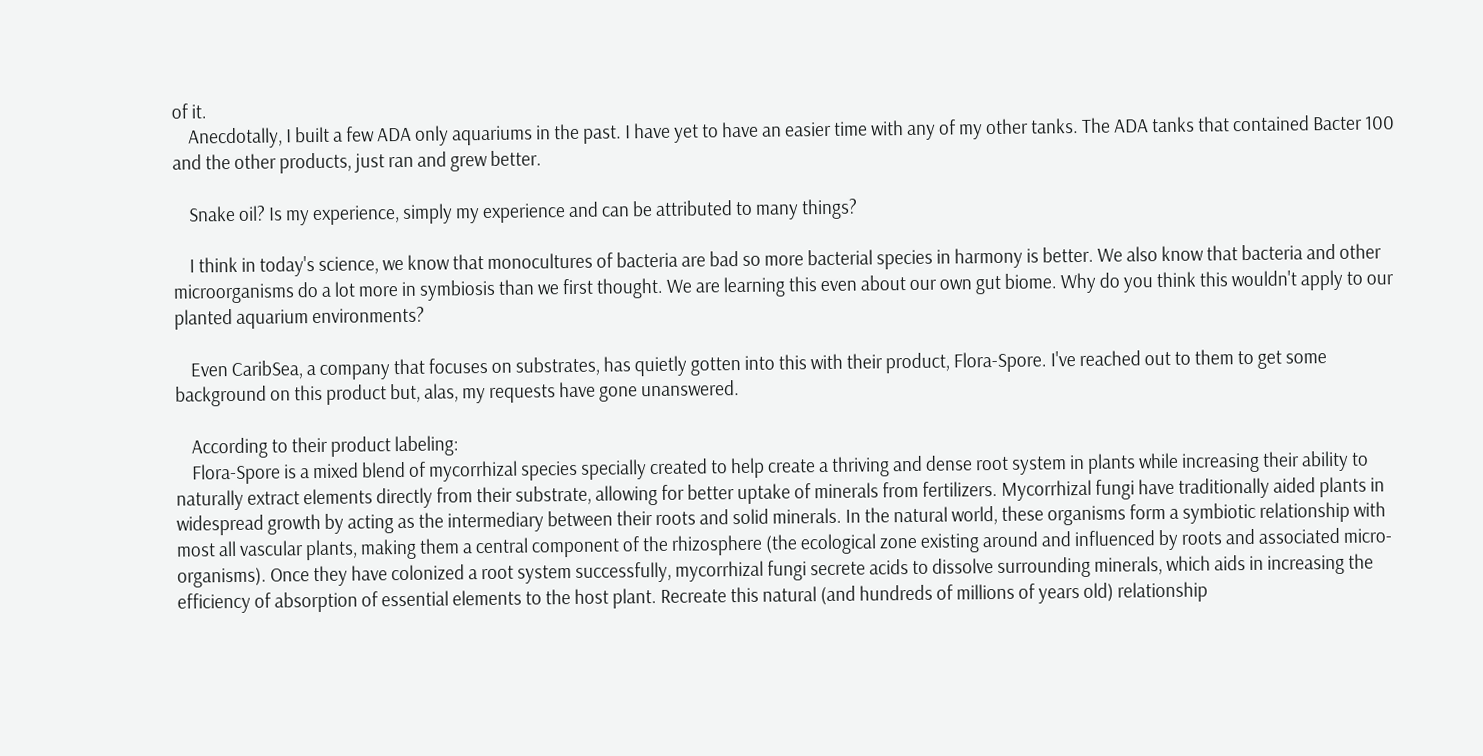of it.
    Anecdotally, I built a few ADA only aquariums in the past. I have yet to have an easier time with any of my other tanks. The ADA tanks that contained Bacter 100 and the other products, just ran and grew better.

    Snake oil? Is my experience, simply my experience and can be attributed to many things?

    I think in today's science, we know that monocultures of bacteria are bad so more bacterial species in harmony is better. We also know that bacteria and other microorganisms do a lot more in symbiosis than we first thought. We are learning this even about our own gut biome. Why do you think this wouldn't apply to our planted aquarium environments?

    Even CaribSea, a company that focuses on substrates, has quietly gotten into this with their product, Flora-Spore. I've reached out to them to get some background on this product but, alas, my requests have gone unanswered.

    According to their product labeling:
    Flora-Spore is a mixed blend of mycorrhizal species specially created to help create a thriving and dense root system in plants while increasing their ability to naturally extract elements directly from their substrate, allowing for better uptake of minerals from fertilizers. Mycorrhizal fungi have traditionally aided plants in widespread growth by acting as the intermediary between their roots and solid minerals. In the natural world, these organisms form a symbiotic relationship with most all vascular plants, making them a central component of the rhizosphere (the ecological zone existing around and influenced by roots and associated micro-organisms). Once they have colonized a root system successfully, mycorrhizal fungi secrete acids to dissolve surrounding minerals, which aids in increasing the efficiency of absorption of essential elements to the host plant. Recreate this natural (and hundreds of millions of years old) relationship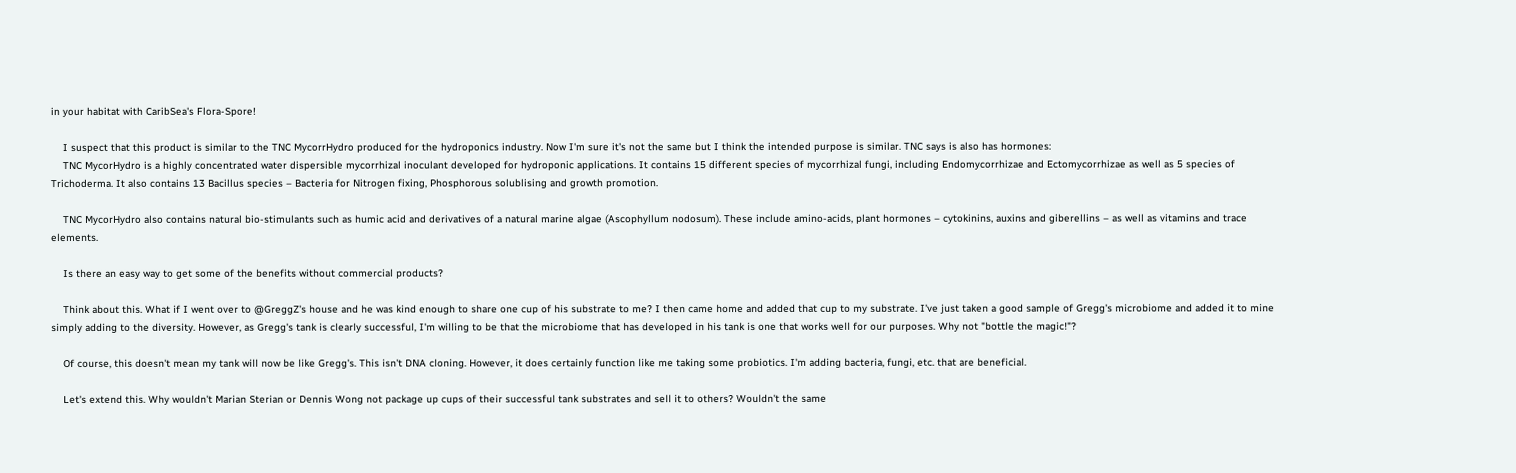in your habitat with CaribSea's Flora-Spore!

    I suspect that this product is similar to the TNC MycorrHydro produced for the hydroponics industry. Now I'm sure it's not the same but I think the intended purpose is similar. TNC says is also has hormones:
    TNC MycorHydro is a highly concentrated water dispersible mycorrhizal inoculant developed for hydroponic applications. It contains 15 different species of mycorrhizal fungi, including Endomycorrhizae and Ectomycorrhizae as well as 5 species of Trichoderma. It also contains 13 Bacillus species – Bacteria for Nitrogen fixing, Phosphorous solublising and growth promotion.

    TNC MycorHydro also contains natural bio-stimulants such as humic acid and derivatives of a natural marine algae (Ascophyllum nodosum). These include amino-acids, plant hormones – cytokinins, auxins and giberellins – as well as vitamins and trace elements.

    Is there an easy way to get some of the benefits without commercial products?

    Think about this. What if I went over to @GreggZ's house and he was kind enough to share one cup of his substrate to me? I then came home and added that cup to my substrate. I've just taken a good sample of Gregg's microbiome and added it to mine simply adding to the diversity. However, as Gregg's tank is clearly successful, I'm willing to be that the microbiome that has developed in his tank is one that works well for our purposes. Why not "bottle the magic!"?

    Of course, this doesn't mean my tank will now be like Gregg's. This isn't DNA cloning. However, it does certainly function like me taking some probiotics. I'm adding bacteria, fungi, etc. that are beneficial.

    Let's extend this. Why wouldn't Marian Sterian or Dennis Wong not package up cups of their successful tank substrates and sell it to others? Wouldn't the same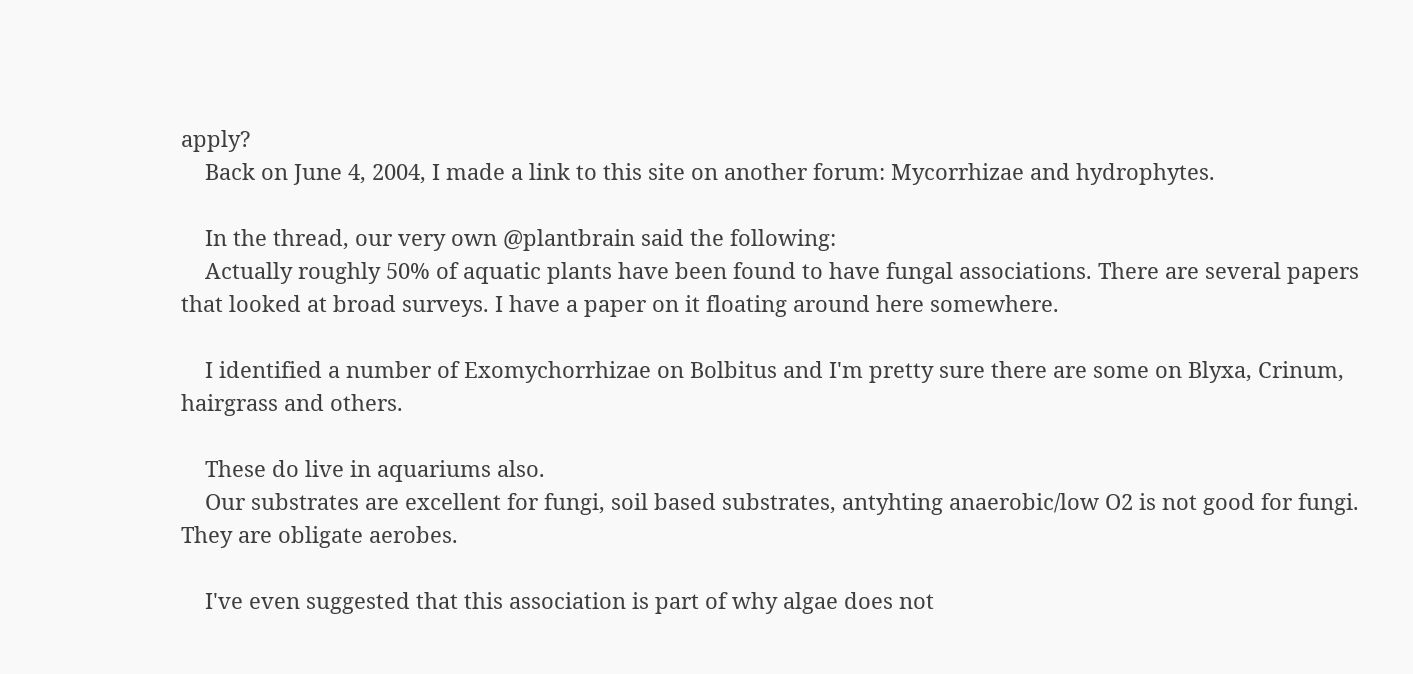apply?
    Back on June 4, 2004, I made a link to this site on another forum: Mycorrhizae and hydrophytes.

    In the thread, our very own @plantbrain said the following:
    Actually roughly 50% of aquatic plants have been found to have fungal associations. There are several papers that looked at broad surveys. I have a paper on it floating around here somewhere.

    I identified a number of Exomychorrhizae on Bolbitus and I'm pretty sure there are some on Blyxa, Crinum, hairgrass and others.

    These do live in aquariums also.
    Our substrates are excellent for fungi, soil based substrates, antyhting anaerobic/low O2 is not good for fungi. They are obligate aerobes.

    I've even suggested that this association is part of why algae does not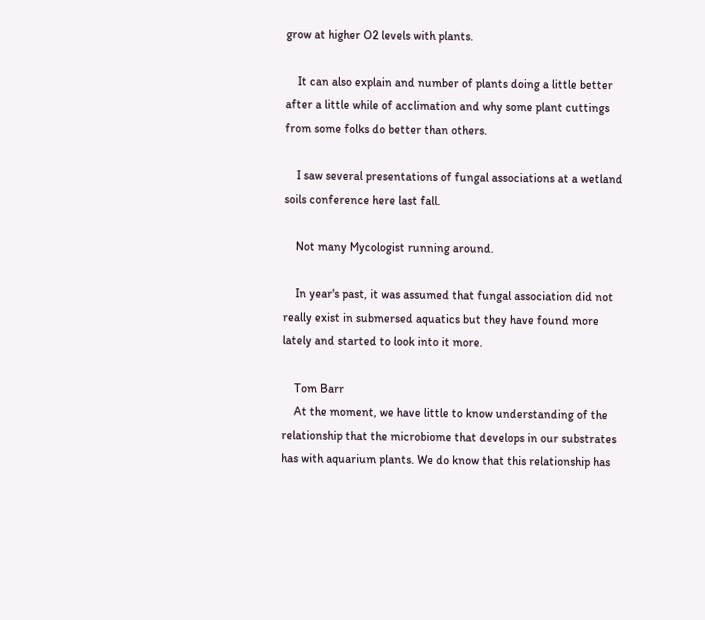grow at higher O2 levels with plants.

    It can also explain and number of plants doing a little better after a little while of acclimation and why some plant cuttings from some folks do better than others.

    I saw several presentations of fungal associations at a wetland soils conference here last fall.

    Not many Mycologist running around.

    In year's past, it was assumed that fungal association did not really exist in submersed aquatics but they have found more lately and started to look into it more.

    Tom Barr
    At the moment, we have little to know understanding of the relationship that the microbiome that develops in our substrates has with aquarium plants. We do know that this relationship has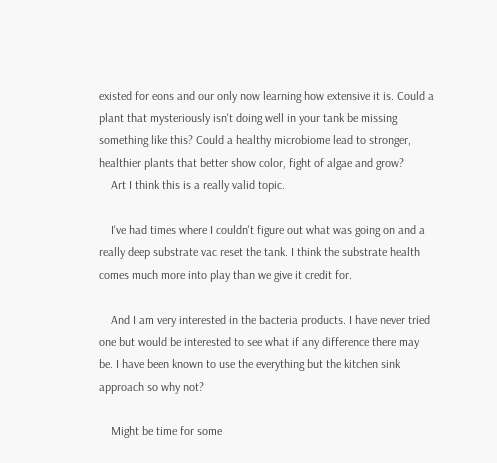existed for eons and our only now learning how extensive it is. Could a plant that mysteriously isn't doing well in your tank be missing something like this? Could a healthy microbiome lead to stronger, healthier plants that better show color, fight of algae and grow?
    Art I think this is a really valid topic.

    I've had times where I couldn't figure out what was going on and a really deep substrate vac reset the tank. I think the substrate health comes much more into play than we give it credit for.

    And I am very interested in the bacteria products. I have never tried one but would be interested to see what if any difference there may be. I have been known to use the everything but the kitchen sink approach so why not?

    Might be time for some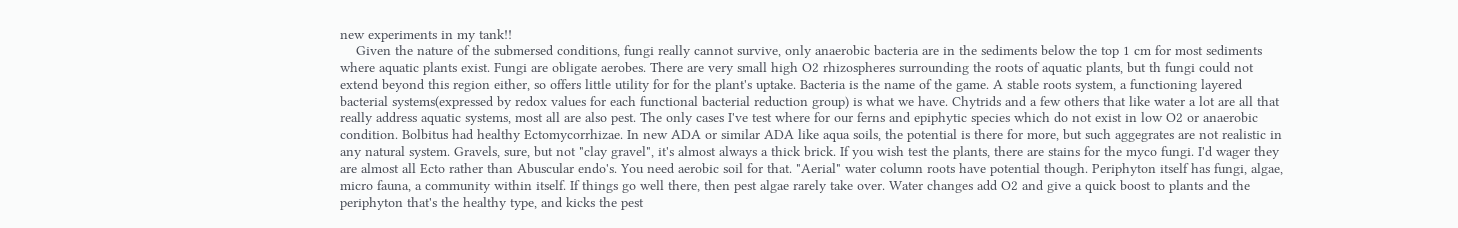new experiments in my tank!!
    Given the nature of the submersed conditions, fungi really cannot survive, only anaerobic bacteria are in the sediments below the top 1 cm for most sediments where aquatic plants exist. Fungi are obligate aerobes. There are very small high O2 rhizospheres surrounding the roots of aquatic plants, but th fungi could not extend beyond this region either, so offers little utility for for the plant's uptake. Bacteria is the name of the game. A stable roots system, a functioning layered bacterial systems(expressed by redox values for each functional bacterial reduction group) is what we have. Chytrids and a few others that like water a lot are all that really address aquatic systems, most all are also pest. The only cases I've test where for our ferns and epiphytic species which do not exist in low O2 or anaerobic condition. Bolbitus had healthy Ectomycorrhizae. In new ADA or similar ADA like aqua soils, the potential is there for more, but such aggegrates are not realistic in any natural system. Gravels, sure, but not "clay gravel", it's almost always a thick brick. If you wish test the plants, there are stains for the myco fungi. I'd wager they are almost all Ecto rather than Abuscular endo's. You need aerobic soil for that. "Aerial" water column roots have potential though. Periphyton itself has fungi, algae, micro fauna, a community within itself. If things go well there, then pest algae rarely take over. Water changes add O2 and give a quick boost to plants and the periphyton that's the healthy type, and kicks the pest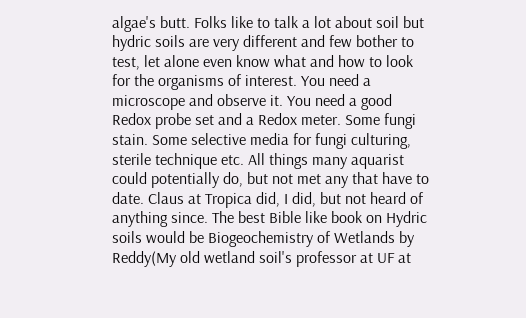algae's butt. Folks like to talk a lot about soil but hydric soils are very different and few bother to test, let alone even know what and how to look for the organisms of interest. You need a microscope and observe it. You need a good Redox probe set and a Redox meter. Some fungi stain. Some selective media for fungi culturing, sterile technique etc. All things many aquarist could potentially do, but not met any that have to date. Claus at Tropica did, I did, but not heard of anything since. The best Bible like book on Hydric soils would be Biogeochemistry of Wetlands by Reddy(My old wetland soil's professor at UF at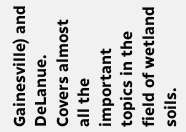Gainesville) and DeLanue. Covers almost all the important topics in the field of wetland soils.